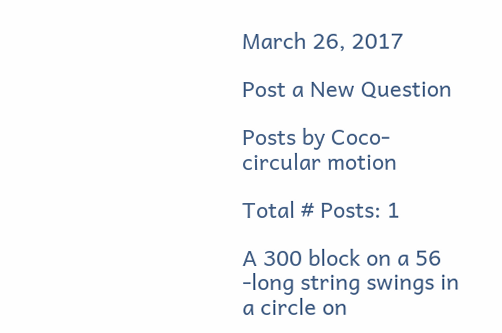March 26, 2017

Post a New Question

Posts by Coco- circular motion

Total # Posts: 1

A 300 block on a 56 -long string swings in a circle on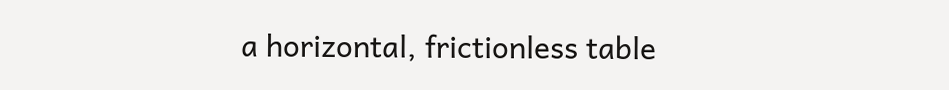a horizontal, frictionless table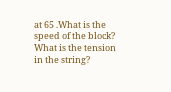at 65 .What is the speed of the block? What is the tension in the string?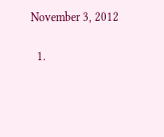November 3, 2012

  1.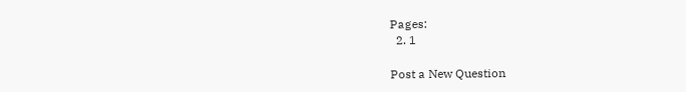Pages:
  2. 1

Post a New Question